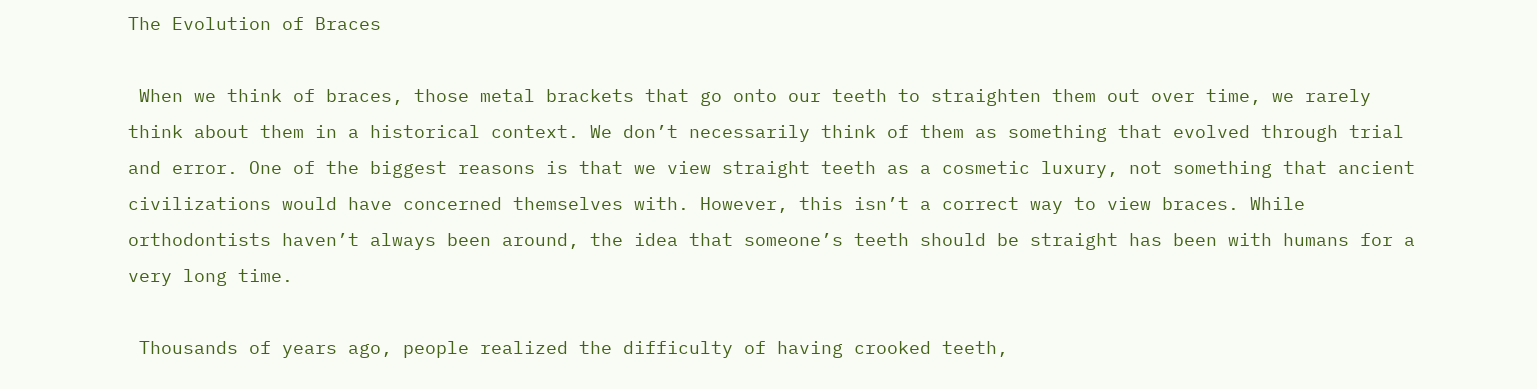The Evolution of Braces

 When we think of braces, those metal brackets that go onto our teeth to straighten them out over time, we rarely think about them in a historical context. We don’t necessarily think of them as something that evolved through trial and error. One of the biggest reasons is that we view straight teeth as a cosmetic luxury, not something that ancient civilizations would have concerned themselves with. However, this isn’t a correct way to view braces. While orthodontists haven’t always been around, the idea that someone’s teeth should be straight has been with humans for a very long time.

 Thousands of years ago, people realized the difficulty of having crooked teeth,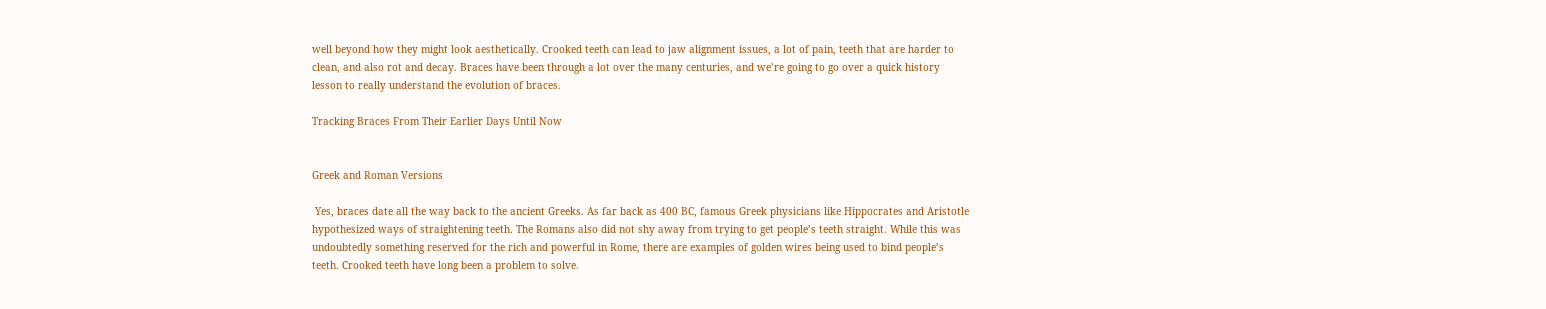well beyond how they might look aesthetically. Crooked teeth can lead to jaw alignment issues, a lot of pain, teeth that are harder to clean, and also rot and decay. Braces have been through a lot over the many centuries, and we’re going to go over a quick history lesson to really understand the evolution of braces.

Tracking Braces From Their Earlier Days Until Now


Greek and Roman Versions

 Yes, braces date all the way back to the ancient Greeks. As far back as 400 BC, famous Greek physicians like Hippocrates and Aristotle hypothesized ways of straightening teeth. The Romans also did not shy away from trying to get people’s teeth straight. While this was undoubtedly something reserved for the rich and powerful in Rome, there are examples of golden wires being used to bind people’s teeth. Crooked teeth have long been a problem to solve.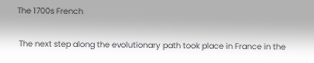The 1700s French

 The next step along the evolutionary path took place in France in the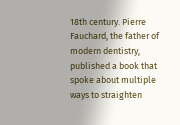18th century. Pierre Fauchard, the father of modern dentistry, published a book that spoke about multiple ways to straighten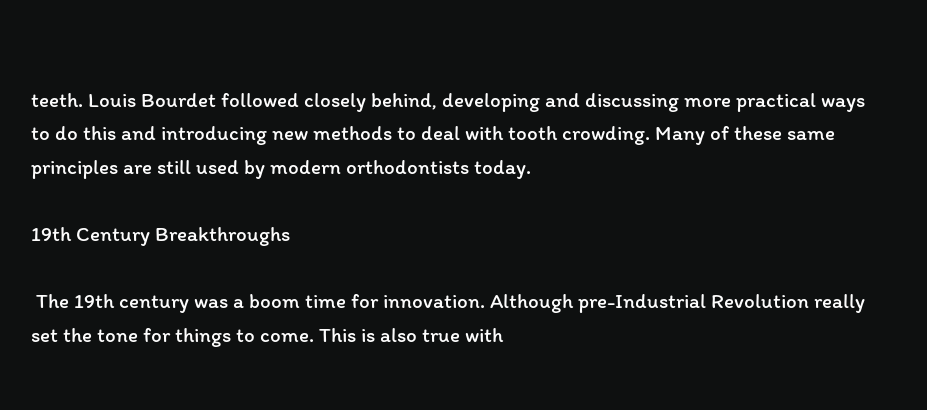teeth. Louis Bourdet followed closely behind, developing and discussing more practical ways to do this and introducing new methods to deal with tooth crowding. Many of these same principles are still used by modern orthodontists today.

19th Century Breakthroughs

 The 19th century was a boom time for innovation. Although pre-Industrial Revolution really set the tone for things to come. This is also true with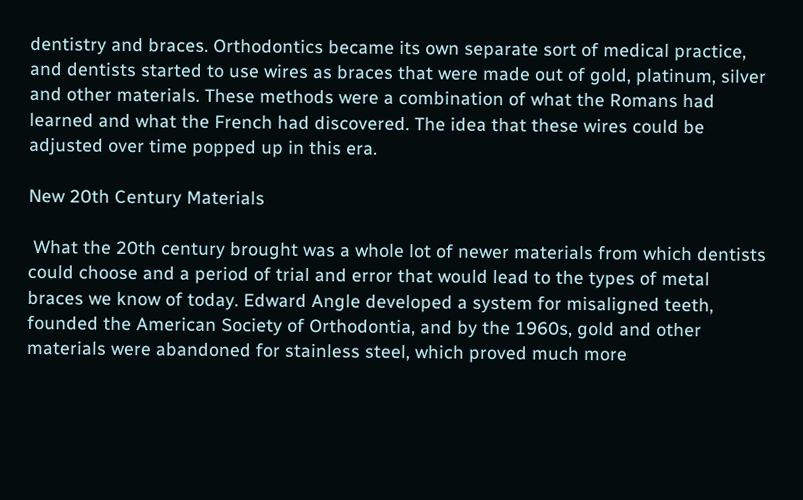dentistry and braces. Orthodontics became its own separate sort of medical practice, and dentists started to use wires as braces that were made out of gold, platinum, silver and other materials. These methods were a combination of what the Romans had learned and what the French had discovered. The idea that these wires could be adjusted over time popped up in this era.

New 20th Century Materials

 What the 20th century brought was a whole lot of newer materials from which dentists could choose and a period of trial and error that would lead to the types of metal braces we know of today. Edward Angle developed a system for misaligned teeth, founded the American Society of Orthodontia, and by the 1960s, gold and other materials were abandoned for stainless steel, which proved much more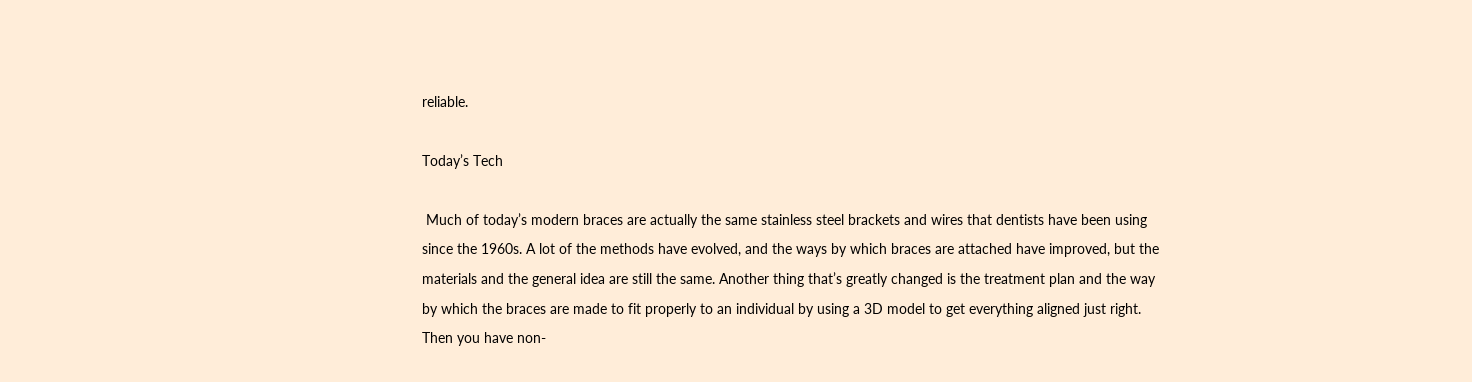reliable.

Today’s Tech

 Much of today’s modern braces are actually the same stainless steel brackets and wires that dentists have been using since the 1960s. A lot of the methods have evolved, and the ways by which braces are attached have improved, but the materials and the general idea are still the same. Another thing that’s greatly changed is the treatment plan and the way by which the braces are made to fit properly to an individual by using a 3D model to get everything aligned just right. Then you have non-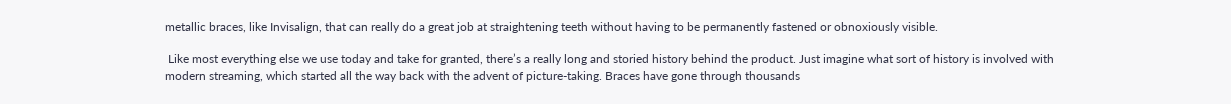metallic braces, like Invisalign, that can really do a great job at straightening teeth without having to be permanently fastened or obnoxiously visible.

 Like most everything else we use today and take for granted, there’s a really long and storied history behind the product. Just imagine what sort of history is involved with modern streaming, which started all the way back with the advent of picture-taking. Braces have gone through thousands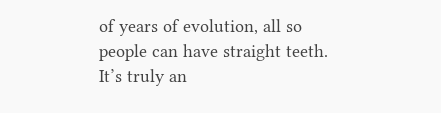of years of evolution, all so people can have straight teeth. It’s truly an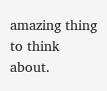amazing thing to think about.